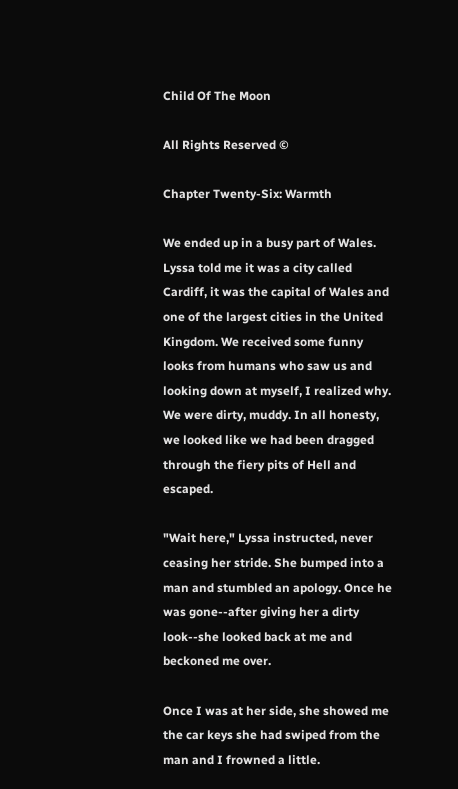Child Of The Moon

All Rights Reserved ©

Chapter Twenty-Six: Warmth

We ended up in a busy part of Wales. Lyssa told me it was a city called Cardiff, it was the capital of Wales and one of the largest cities in the United Kingdom. We received some funny looks from humans who saw us and looking down at myself, I realized why. We were dirty, muddy. In all honesty, we looked like we had been dragged through the fiery pits of Hell and escaped.

"Wait here," Lyssa instructed, never ceasing her stride. She bumped into a man and stumbled an apology. Once he was gone--after giving her a dirty look--she looked back at me and beckoned me over.

Once I was at her side, she showed me the car keys she had swiped from the man and I frowned a little.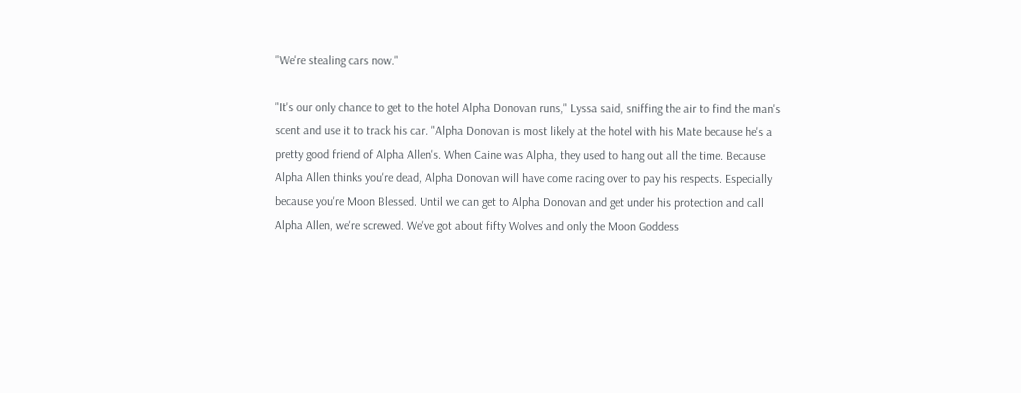"We're stealing cars now."

"It's our only chance to get to the hotel Alpha Donovan runs," Lyssa said, sniffing the air to find the man's scent and use it to track his car. "Alpha Donovan is most likely at the hotel with his Mate because he's a pretty good friend of Alpha Allen's. When Caine was Alpha, they used to hang out all the time. Because Alpha Allen thinks you're dead, Alpha Donovan will have come racing over to pay his respects. Especially because you're Moon Blessed. Until we can get to Alpha Donovan and get under his protection and call Alpha Allen, we're screwed. We've got about fifty Wolves and only the Moon Goddess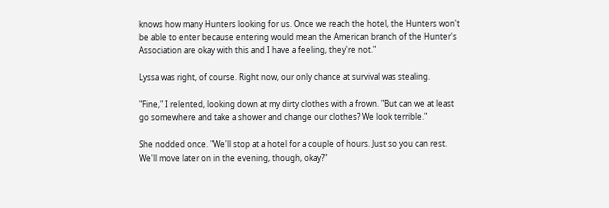knows how many Hunters looking for us. Once we reach the hotel, the Hunters won't be able to enter because entering would mean the American branch of the Hunter's Association are okay with this and I have a feeling, they're not."

Lyssa was right, of course. Right now, our only chance at survival was stealing.

"Fine," I relented, looking down at my dirty clothes with a frown. "But can we at least go somewhere and take a shower and change our clothes? We look terrible."

She nodded once. "We'll stop at a hotel for a couple of hours. Just so you can rest. We'll move later on in the evening, though, okay?"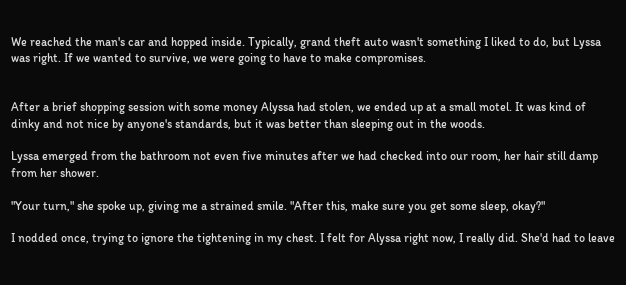We reached the man's car and hopped inside. Typically, grand theft auto wasn't something I liked to do, but Lyssa was right. If we wanted to survive, we were going to have to make compromises.


After a brief shopping session with some money Alyssa had stolen, we ended up at a small motel. It was kind of dinky and not nice by anyone's standards, but it was better than sleeping out in the woods.

Lyssa emerged from the bathroom not even five minutes after we had checked into our room, her hair still damp from her shower.

"Your turn," she spoke up, giving me a strained smile. "After this, make sure you get some sleep, okay?"

I nodded once, trying to ignore the tightening in my chest. I felt for Alyssa right now, I really did. She'd had to leave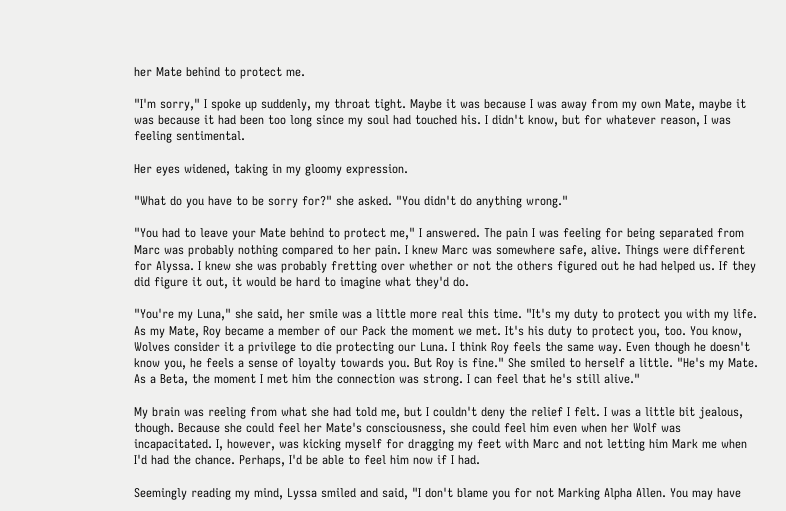her Mate behind to protect me.

"I'm sorry," I spoke up suddenly, my throat tight. Maybe it was because I was away from my own Mate, maybe it was because it had been too long since my soul had touched his. I didn't know, but for whatever reason, I was feeling sentimental.

Her eyes widened, taking in my gloomy expression.

"What do you have to be sorry for?" she asked. "You didn't do anything wrong."

"You had to leave your Mate behind to protect me," I answered. The pain I was feeling for being separated from Marc was probably nothing compared to her pain. I knew Marc was somewhere safe, alive. Things were different for Alyssa. I knew she was probably fretting over whether or not the others figured out he had helped us. If they did figure it out, it would be hard to imagine what they'd do.

"You're my Luna," she said, her smile was a little more real this time. "It's my duty to protect you with my life. As my Mate, Roy became a member of our Pack the moment we met. It's his duty to protect you, too. You know, Wolves consider it a privilege to die protecting our Luna. I think Roy feels the same way. Even though he doesn't know you, he feels a sense of loyalty towards you. But Roy is fine." She smiled to herself a little. "He's my Mate. As a Beta, the moment I met him the connection was strong. I can feel that he's still alive."

My brain was reeling from what she had told me, but I couldn't deny the relief I felt. I was a little bit jealous, though. Because she could feel her Mate's consciousness, she could feel him even when her Wolf was incapacitated. I, however, was kicking myself for dragging my feet with Marc and not letting him Mark me when I'd had the chance. Perhaps, I'd be able to feel him now if I had.

Seemingly reading my mind, Lyssa smiled and said, "I don't blame you for not Marking Alpha Allen. You may have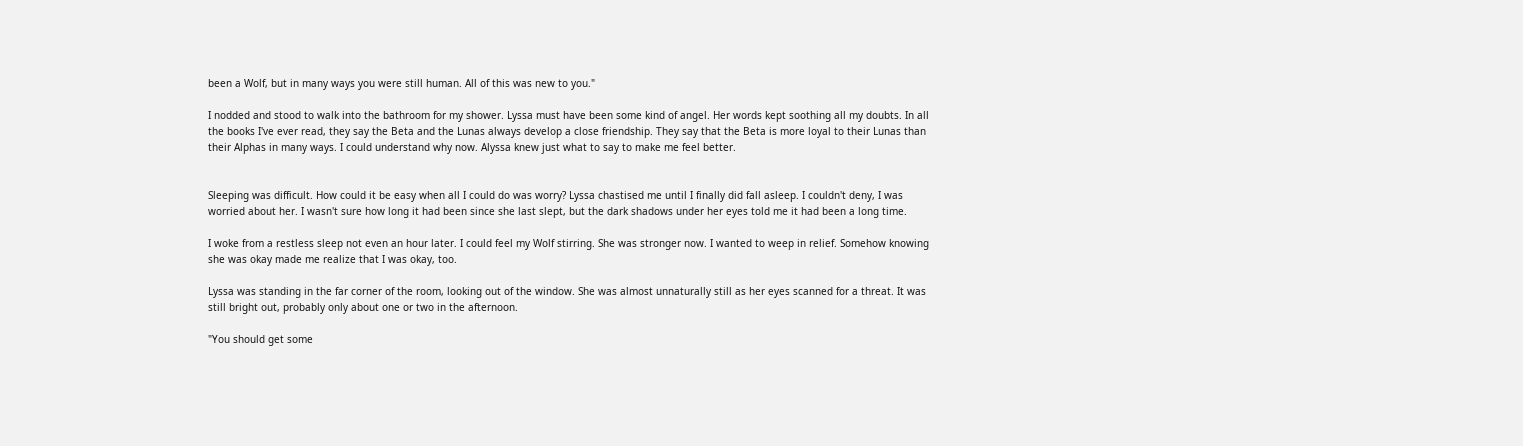been a Wolf, but in many ways you were still human. All of this was new to you."

I nodded and stood to walk into the bathroom for my shower. Lyssa must have been some kind of angel. Her words kept soothing all my doubts. In all the books I've ever read, they say the Beta and the Lunas always develop a close friendship. They say that the Beta is more loyal to their Lunas than their Alphas in many ways. I could understand why now. Alyssa knew just what to say to make me feel better.


Sleeping was difficult. How could it be easy when all I could do was worry? Lyssa chastised me until I finally did fall asleep. I couldn't deny, I was worried about her. I wasn't sure how long it had been since she last slept, but the dark shadows under her eyes told me it had been a long time.

I woke from a restless sleep not even an hour later. I could feel my Wolf stirring. She was stronger now. I wanted to weep in relief. Somehow knowing she was okay made me realize that I was okay, too.

Lyssa was standing in the far corner of the room, looking out of the window. She was almost unnaturally still as her eyes scanned for a threat. It was still bright out, probably only about one or two in the afternoon.

"You should get some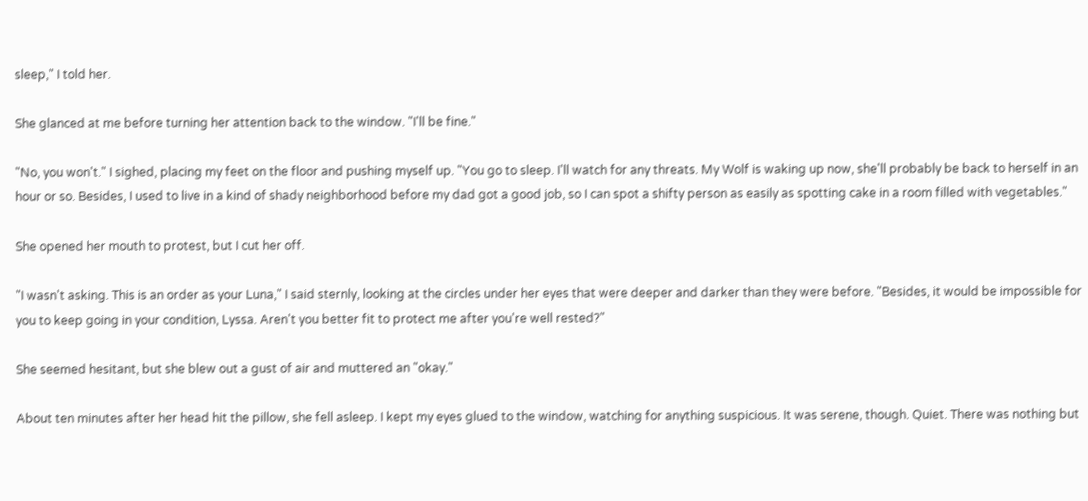sleep," I told her.

She glanced at me before turning her attention back to the window. "I'll be fine."

"No, you won't." I sighed, placing my feet on the floor and pushing myself up. "You go to sleep. I'll watch for any threats. My Wolf is waking up now, she'll probably be back to herself in an hour or so. Besides, I used to live in a kind of shady neighborhood before my dad got a good job, so I can spot a shifty person as easily as spotting cake in a room filled with vegetables."

She opened her mouth to protest, but I cut her off.

"I wasn't asking. This is an order as your Luna," I said sternly, looking at the circles under her eyes that were deeper and darker than they were before. "Besides, it would be impossible for you to keep going in your condition, Lyssa. Aren't you better fit to protect me after you're well rested?"

She seemed hesitant, but she blew out a gust of air and muttered an "okay."

About ten minutes after her head hit the pillow, she fell asleep. I kept my eyes glued to the window, watching for anything suspicious. It was serene, though. Quiet. There was nothing but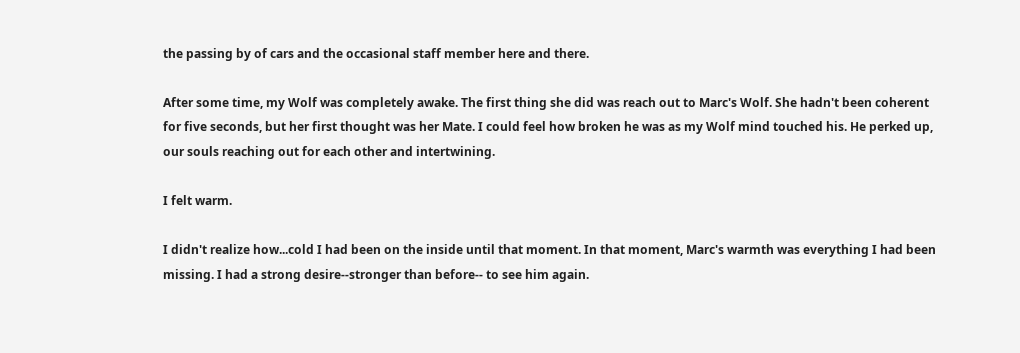the passing by of cars and the occasional staff member here and there.

After some time, my Wolf was completely awake. The first thing she did was reach out to Marc's Wolf. She hadn't been coherent for five seconds, but her first thought was her Mate. I could feel how broken he was as my Wolf mind touched his. He perked up, our souls reaching out for each other and intertwining.

I felt warm.

I didn't realize how...cold I had been on the inside until that moment. In that moment, Marc's warmth was everything I had been missing. I had a strong desire--stronger than before-- to see him again.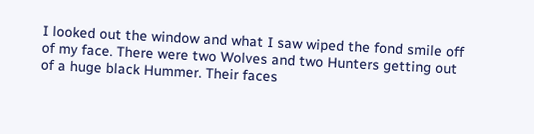I looked out the window and what I saw wiped the fond smile off of my face. There were two Wolves and two Hunters getting out of a huge black Hummer. Their faces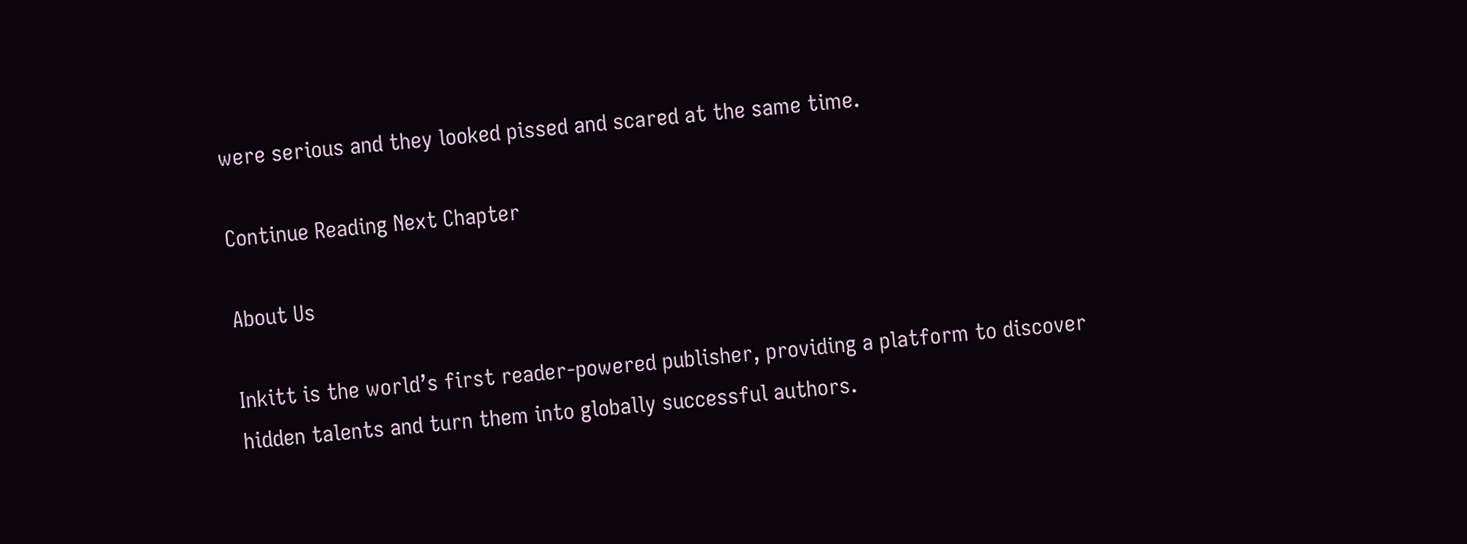were serious and they looked pissed and scared at the same time.

Continue Reading Next Chapter

About Us

Inkitt is the world’s first reader-powered publisher, providing a platform to discover hidden talents and turn them into globally successful authors.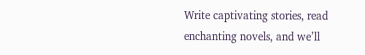Write captivating stories, read enchanting novels, and we’ll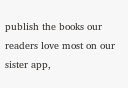publish the books our readers love most on our sister app,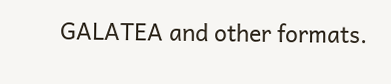GALATEA and other formats.